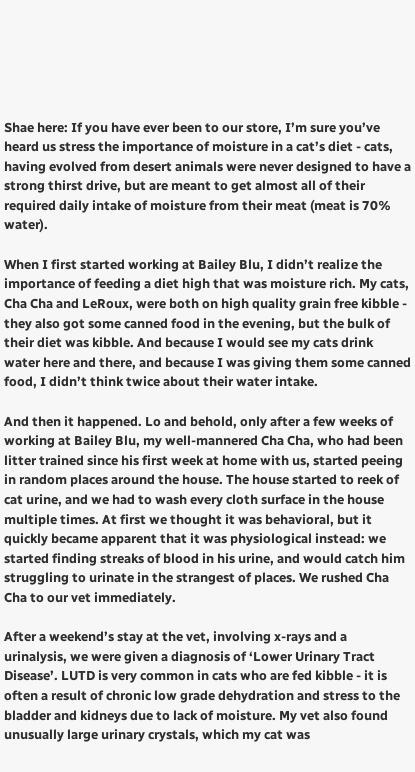Shae here: If you have ever been to our store, I’m sure you’ve heard us stress the importance of moisture in a cat’s diet - cats, having evolved from desert animals were never designed to have a strong thirst drive, but are meant to get almost all of their required daily intake of moisture from their meat (meat is 70% water).

When I first started working at Bailey Blu, I didn’t realize the importance of feeding a diet high that was moisture rich. My cats, Cha Cha and LeRoux, were both on high quality grain free kibble - they also got some canned food in the evening, but the bulk of their diet was kibble. And because I would see my cats drink water here and there, and because I was giving them some canned food, I didn’t think twice about their water intake.

And then it happened. Lo and behold, only after a few weeks of working at Bailey Blu, my well-mannered Cha Cha, who had been litter trained since his first week at home with us, started peeing in random places around the house. The house started to reek of cat urine, and we had to wash every cloth surface in the house multiple times. At first we thought it was behavioral, but it quickly became apparent that it was physiological instead: we started finding streaks of blood in his urine, and would catch him struggling to urinate in the strangest of places. We rushed Cha Cha to our vet immediately.

After a weekend’s stay at the vet, involving x-rays and a urinalysis, we were given a diagnosis of ‘Lower Urinary Tract Disease’. LUTD is very common in cats who are fed kibble - it is often a result of chronic low grade dehydration and stress to the bladder and kidneys due to lack of moisture. My vet also found unusually large urinary crystals, which my cat was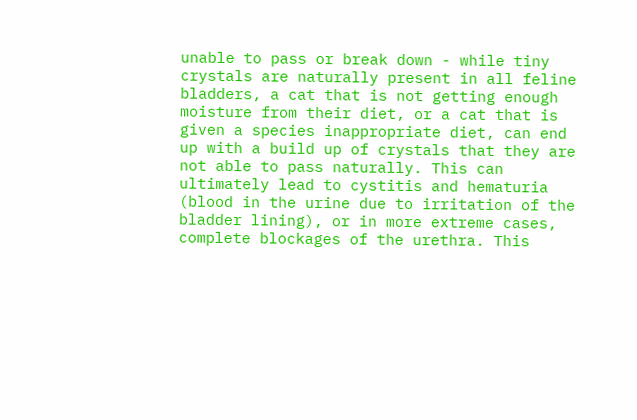unable to pass or break down - while tiny crystals are naturally present in all feline bladders, a cat that is not getting enough moisture from their diet, or a cat that is given a species inappropriate diet, can end up with a build up of crystals that they are not able to pass naturally. This can ultimately lead to cystitis and hematuria (blood in the urine due to irritation of the bladder lining), or in more extreme cases, complete blockages of the urethra. This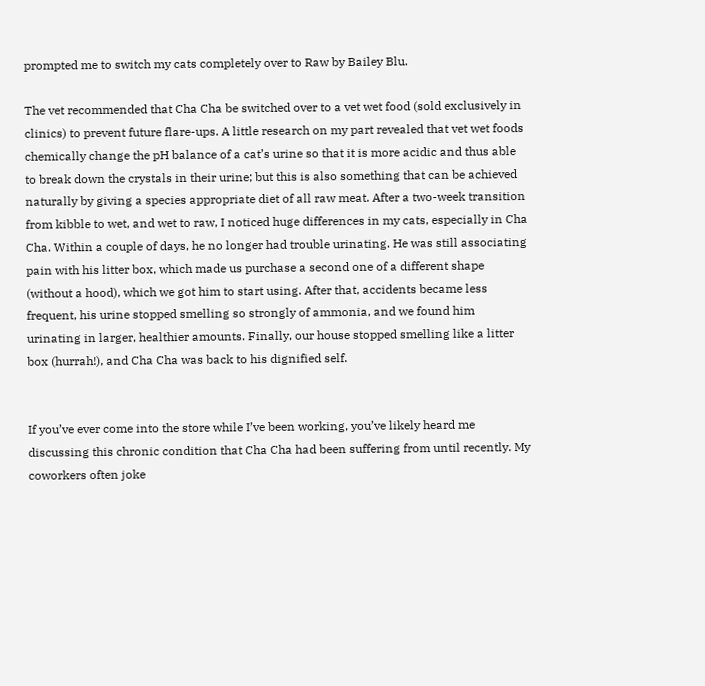prompted me to switch my cats completely over to Raw by Bailey Blu.

The vet recommended that Cha Cha be switched over to a vet wet food (sold exclusively in clinics) to prevent future flare-ups. A little research on my part revealed that vet wet foods chemically change the pH balance of a cat’s urine so that it is more acidic and thus able to break down the crystals in their urine; but this is also something that can be achieved naturally by giving a species appropriate diet of all raw meat. After a two-week transition from kibble to wet, and wet to raw, I noticed huge differences in my cats, especially in Cha Cha. Within a couple of days, he no longer had trouble urinating. He was still associating pain with his litter box, which made us purchase a second one of a different shape (without a hood), which we got him to start using. After that, accidents became less frequent, his urine stopped smelling so strongly of ammonia, and we found him urinating in larger, healthier amounts. Finally, our house stopped smelling like a litter box (hurrah!), and Cha Cha was back to his dignified self.


If you’ve ever come into the store while I’ve been working, you’ve likely heard me discussing this chronic condition that Cha Cha had been suffering from until recently. My coworkers often joke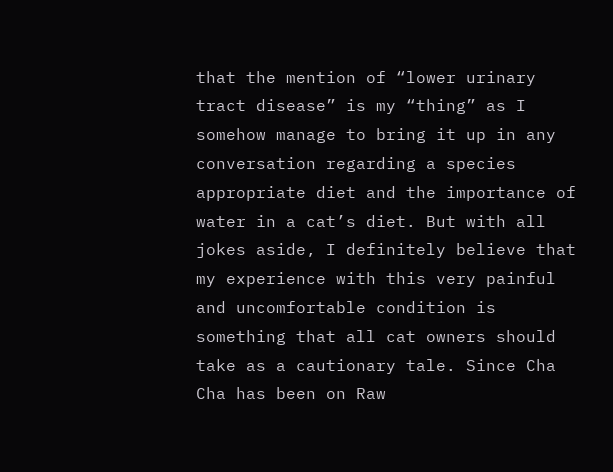that the mention of “lower urinary tract disease” is my “thing” as I somehow manage to bring it up in any conversation regarding a species appropriate diet and the importance of water in a cat’s diet. But with all jokes aside, I definitely believe that my experience with this very painful and uncomfortable condition is something that all cat owners should take as a cautionary tale. Since Cha Cha has been on Raw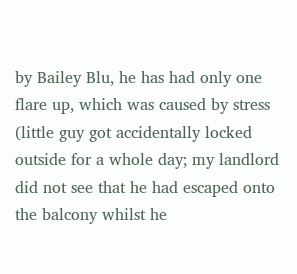by Bailey Blu, he has had only one flare up, which was caused by stress (little guy got accidentally locked outside for a whole day; my landlord did not see that he had escaped onto the balcony whilst he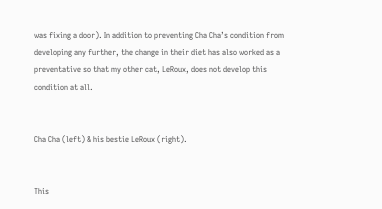was fixing a door). In addition to preventing Cha Cha’s condition from developing any further, the change in their diet has also worked as a preventative so that my other cat, LeRoux, does not develop this condition at all.


Cha Cha (left) & his bestie LeRoux (right).


This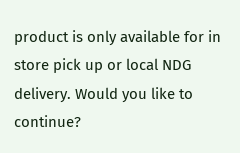product is only available for in store pick up or local NDG delivery. Would you like to continue?